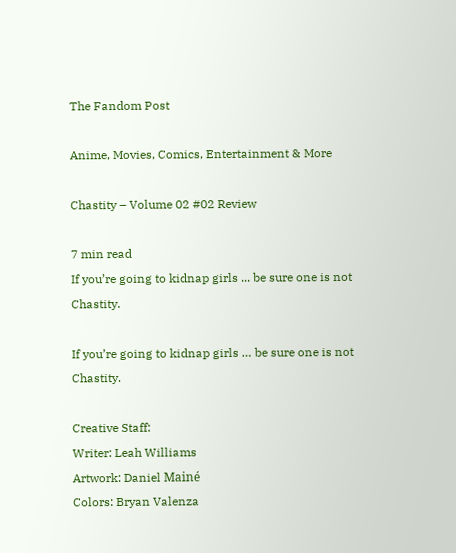The Fandom Post

Anime, Movies, Comics, Entertainment & More

Chastity – Volume 02 #02 Review

7 min read
If you’re going to kidnap girls ... be sure one is not Chastity.

If you’re going to kidnap girls … be sure one is not Chastity.

Creative Staff:
Writer: Leah Williams
Artwork: Daniel Mainé
Colors: Bryan Valenza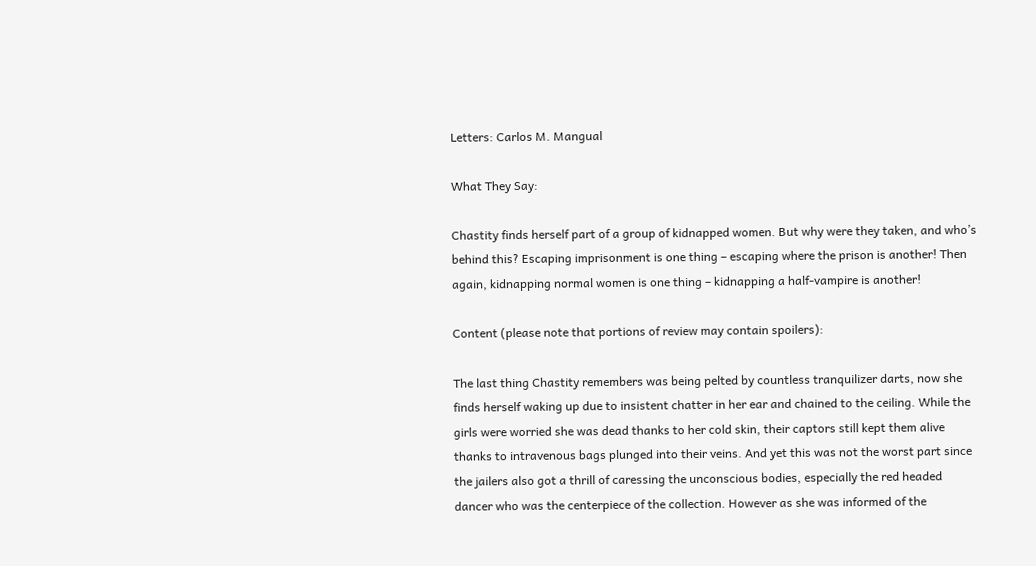Letters: Carlos M. Mangual

What They Say:

Chastity finds herself part of a group of kidnapped women. But why were they taken, and who’s behind this? Escaping imprisonment is one thing – escaping where the prison is another! Then again, kidnapping normal women is one thing – kidnapping a half-vampire is another!

Content (please note that portions of review may contain spoilers):

The last thing Chastity remembers was being pelted by countless tranquilizer darts, now she finds herself waking up due to insistent chatter in her ear and chained to the ceiling. While the girls were worried she was dead thanks to her cold skin, their captors still kept them alive thanks to intravenous bags plunged into their veins. And yet this was not the worst part since the jailers also got a thrill of caressing the unconscious bodies, especially the red headed dancer who was the centerpiece of the collection. However as she was informed of the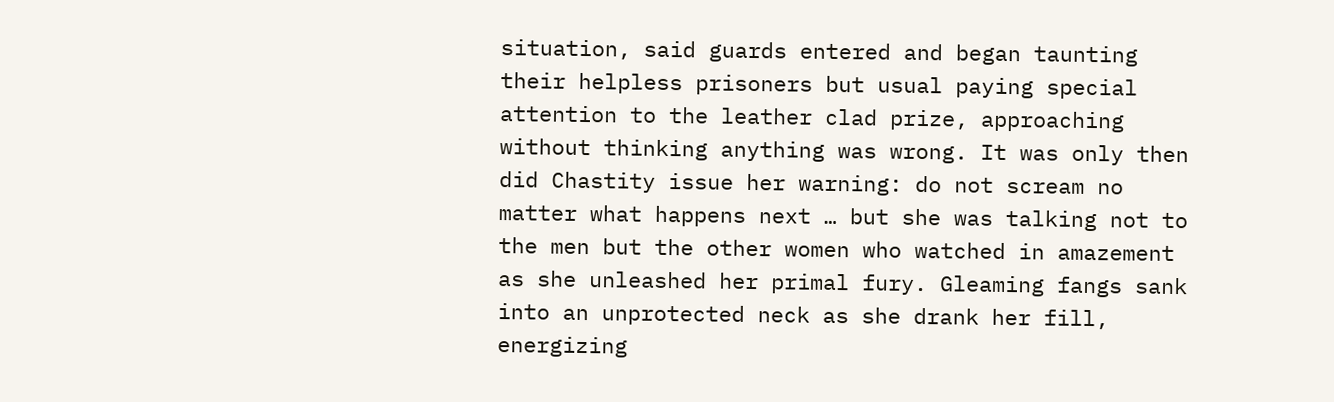situation, said guards entered and began taunting their helpless prisoners but usual paying special attention to the leather clad prize, approaching without thinking anything was wrong. It was only then did Chastity issue her warning: do not scream no matter what happens next … but she was talking not to the men but the other women who watched in amazement as she unleashed her primal fury. Gleaming fangs sank into an unprotected neck as she drank her fill, energizing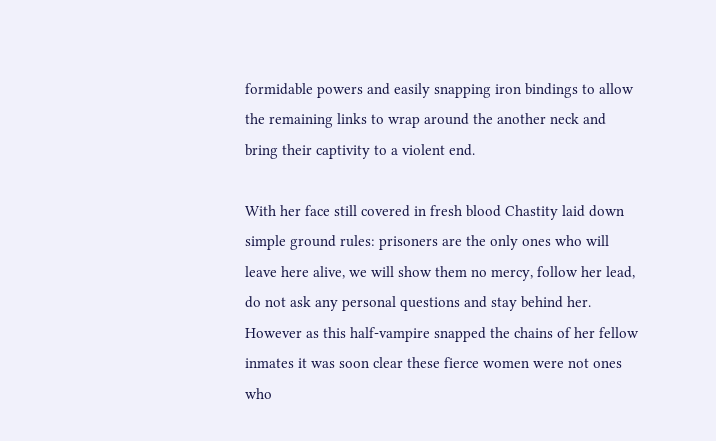formidable powers and easily snapping iron bindings to allow the remaining links to wrap around the another neck and bring their captivity to a violent end.

With her face still covered in fresh blood Chastity laid down simple ground rules: prisoners are the only ones who will leave here alive, we will show them no mercy, follow her lead, do not ask any personal questions and stay behind her. However as this half-vampire snapped the chains of her fellow inmates it was soon clear these fierce women were not ones who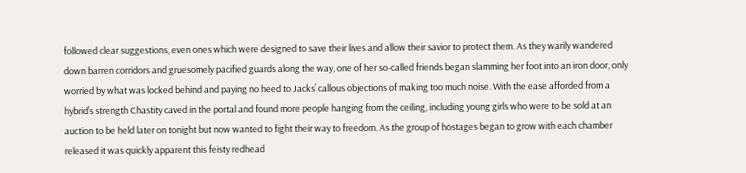followed clear suggestions, even ones which were designed to save their lives and allow their savior to protect them. As they warily wandered down barren corridors and gruesomely pacified guards along the way, one of her so-called friends began slamming her foot into an iron door, only worried by what was locked behind and paying no heed to Jacks’ callous objections of making too much noise. With the ease afforded from a hybrid’s strength Chastity caved in the portal and found more people hanging from the ceiling, including young girls who were to be sold at an auction to be held later on tonight but now wanted to fight their way to freedom. As the group of hostages began to grow with each chamber released it was quickly apparent this feisty redhead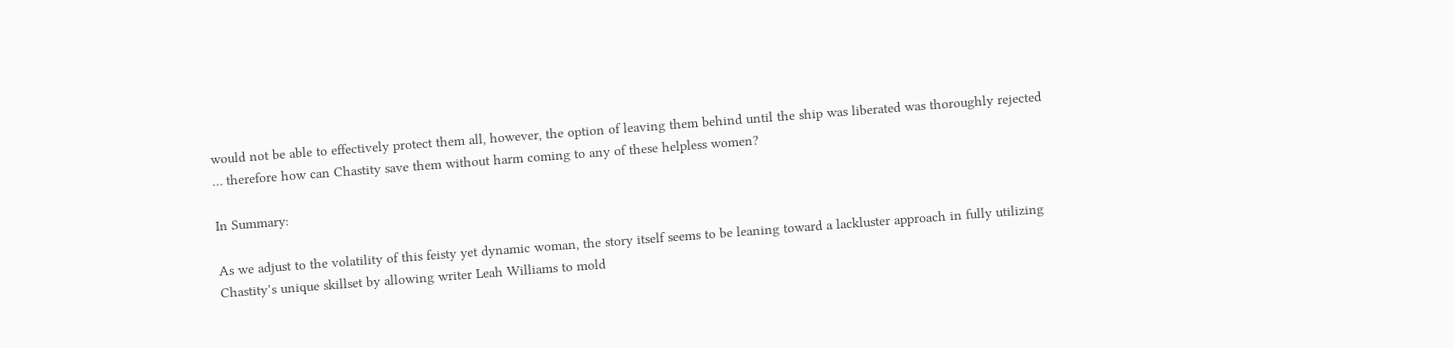would not be able to effectively protect them all, however, the option of leaving them behind until the ship was liberated was thoroughly rejected … therefore how can Chastity save them without harm coming to any of these helpless women?

In Summary:

As we adjust to the volatility of this feisty yet dynamic woman, the story itself seems to be leaning toward a lackluster approach in fully utilizing Chastity’s unique skillset by allowing writer Leah Williams to mold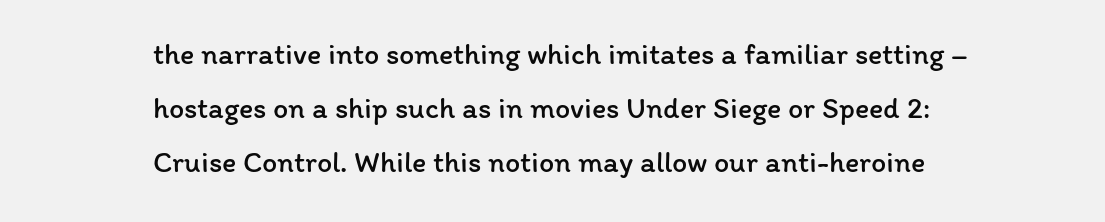the narrative into something which imitates a familiar setting – hostages on a ship such as in movies Under Siege or Speed 2: Cruise Control. While this notion may allow our anti-heroine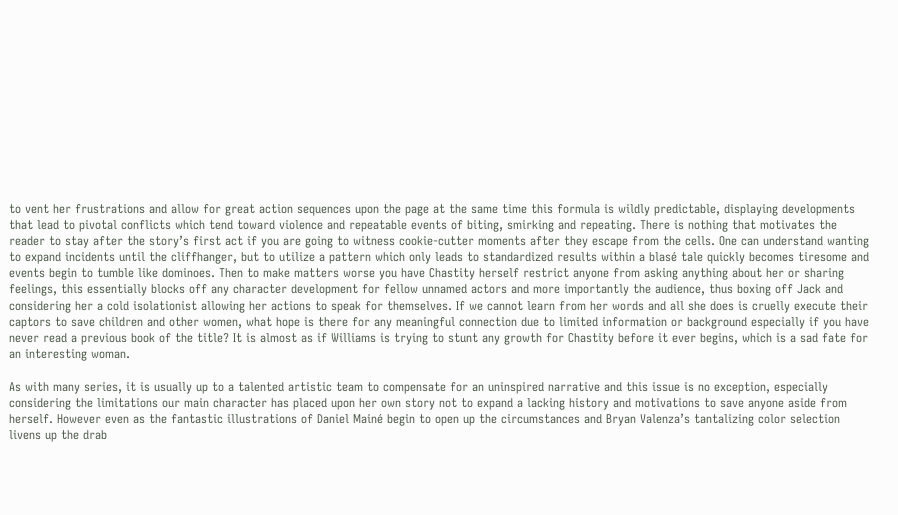to vent her frustrations and allow for great action sequences upon the page at the same time this formula is wildly predictable, displaying developments that lead to pivotal conflicts which tend toward violence and repeatable events of biting, smirking and repeating. There is nothing that motivates the reader to stay after the story’s first act if you are going to witness cookie-cutter moments after they escape from the cells. One can understand wanting to expand incidents until the cliffhanger, but to utilize a pattern which only leads to standardized results within a blasé tale quickly becomes tiresome and events begin to tumble like dominoes. Then to make matters worse you have Chastity herself restrict anyone from asking anything about her or sharing feelings, this essentially blocks off any character development for fellow unnamed actors and more importantly the audience, thus boxing off Jack and considering her a cold isolationist allowing her actions to speak for themselves. If we cannot learn from her words and all she does is cruelly execute their captors to save children and other women, what hope is there for any meaningful connection due to limited information or background especially if you have never read a previous book of the title? It is almost as if Williams is trying to stunt any growth for Chastity before it ever begins, which is a sad fate for an interesting woman.

As with many series, it is usually up to a talented artistic team to compensate for an uninspired narrative and this issue is no exception, especially considering the limitations our main character has placed upon her own story not to expand a lacking history and motivations to save anyone aside from herself. However even as the fantastic illustrations of Daniel Mainé begin to open up the circumstances and Bryan Valenza’s tantalizing color selection livens up the drab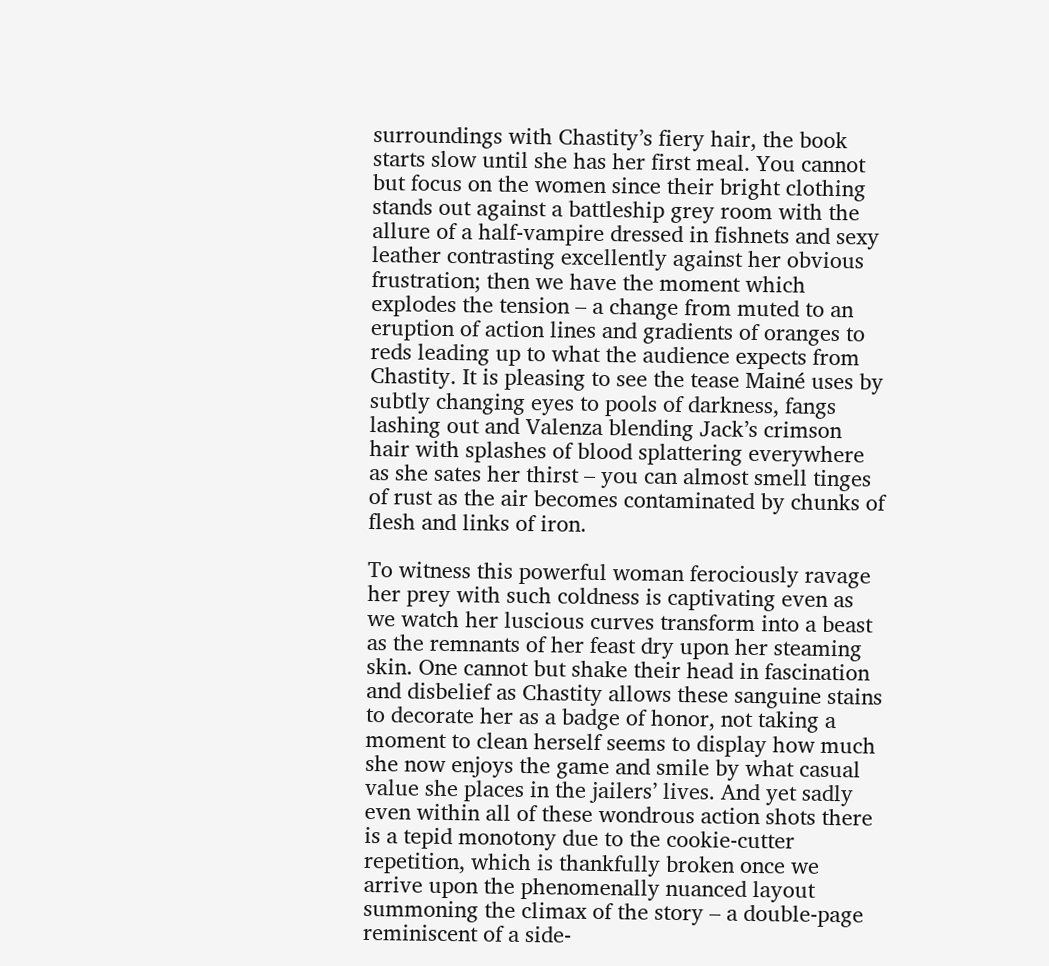surroundings with Chastity’s fiery hair, the book starts slow until she has her first meal. You cannot but focus on the women since their bright clothing stands out against a battleship grey room with the allure of a half-vampire dressed in fishnets and sexy leather contrasting excellently against her obvious frustration; then we have the moment which explodes the tension – a change from muted to an eruption of action lines and gradients of oranges to reds leading up to what the audience expects from Chastity. It is pleasing to see the tease Mainé uses by subtly changing eyes to pools of darkness, fangs lashing out and Valenza blending Jack’s crimson hair with splashes of blood splattering everywhere as she sates her thirst – you can almost smell tinges of rust as the air becomes contaminated by chunks of flesh and links of iron.

To witness this powerful woman ferociously ravage her prey with such coldness is captivating even as we watch her luscious curves transform into a beast as the remnants of her feast dry upon her steaming skin. One cannot but shake their head in fascination and disbelief as Chastity allows these sanguine stains to decorate her as a badge of honor, not taking a moment to clean herself seems to display how much she now enjoys the game and smile by what casual value she places in the jailers’ lives. And yet sadly even within all of these wondrous action shots there is a tepid monotony due to the cookie-cutter repetition, which is thankfully broken once we arrive upon the phenomenally nuanced layout summoning the climax of the story – a double-page reminiscent of a side-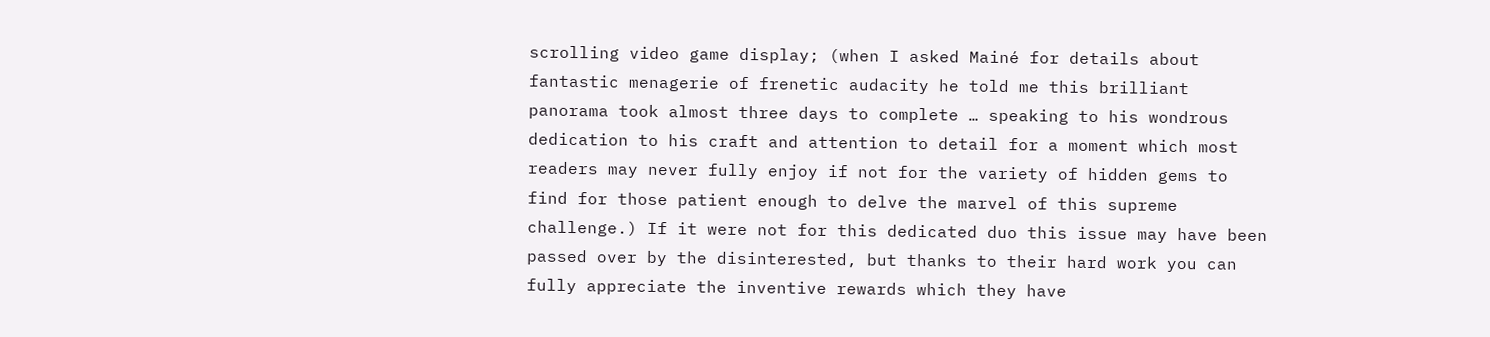scrolling video game display; (when I asked Mainé for details about fantastic menagerie of frenetic audacity he told me this brilliant panorama took almost three days to complete … speaking to his wondrous dedication to his craft and attention to detail for a moment which most readers may never fully enjoy if not for the variety of hidden gems to find for those patient enough to delve the marvel of this supreme challenge.) If it were not for this dedicated duo this issue may have been passed over by the disinterested, but thanks to their hard work you can fully appreciate the inventive rewards which they have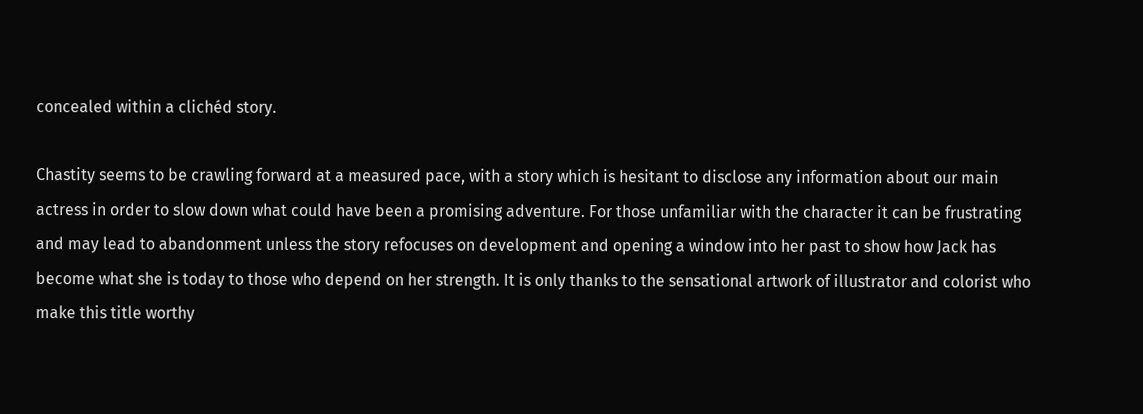concealed within a clichéd story.

Chastity seems to be crawling forward at a measured pace, with a story which is hesitant to disclose any information about our main actress in order to slow down what could have been a promising adventure. For those unfamiliar with the character it can be frustrating and may lead to abandonment unless the story refocuses on development and opening a window into her past to show how Jack has become what she is today to those who depend on her strength. It is only thanks to the sensational artwork of illustrator and colorist who make this title worthy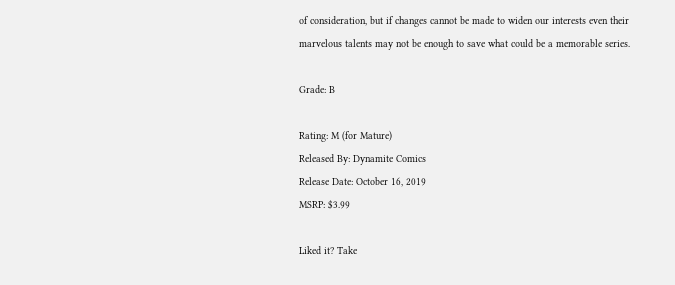of consideration, but if changes cannot be made to widen our interests even their marvelous talents may not be enough to save what could be a memorable series.

Grade: B

Rating: M (for Mature)
Released By: Dynamite Comics
Release Date: October 16, 2019
MSRP: $3.99

Liked it? Take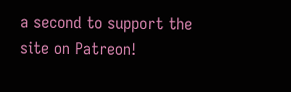a second to support the site on Patreon!